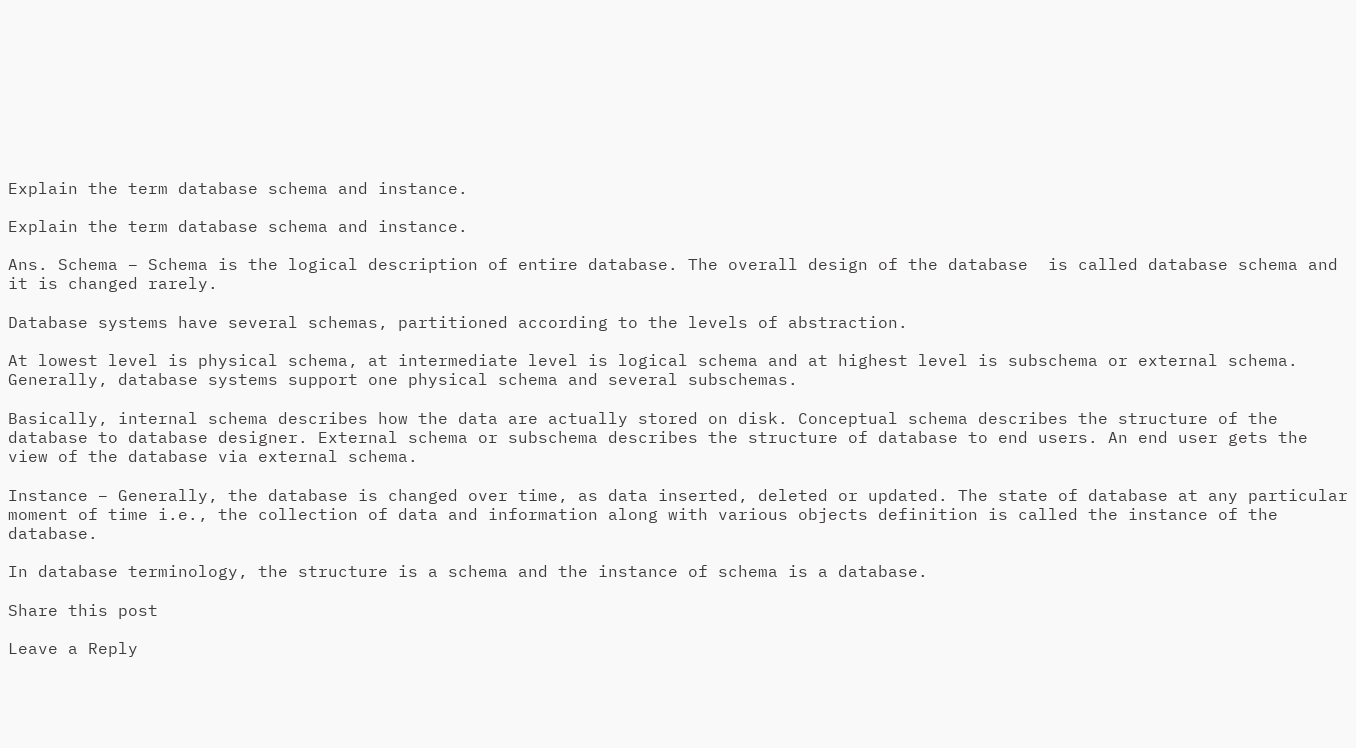Explain the term database schema and instance.

Explain the term database schema and instance.

Ans. Schema – Schema is the logical description of entire database. The overall design of the database  is called database schema and it is changed rarely.

Database systems have several schemas, partitioned according to the levels of abstraction.

At lowest level is physical schema, at intermediate level is logical schema and at highest level is subschema or external schema. Generally, database systems support one physical schema and several subschemas.

Basically, internal schema describes how the data are actually stored on disk. Conceptual schema describes the structure of the database to database designer. External schema or subschema describes the structure of database to end users. An end user gets the view of the database via external schema.

Instance – Generally, the database is changed over time, as data inserted, deleted or updated. The state of database at any particular moment of time i.e., the collection of data and information along with various objects definition is called the instance of the database.

In database terminology, the structure is a schema and the instance of schema is a database.

Share this post

Leave a Reply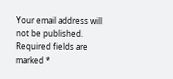Your email address will not be published. Required fields are marked *